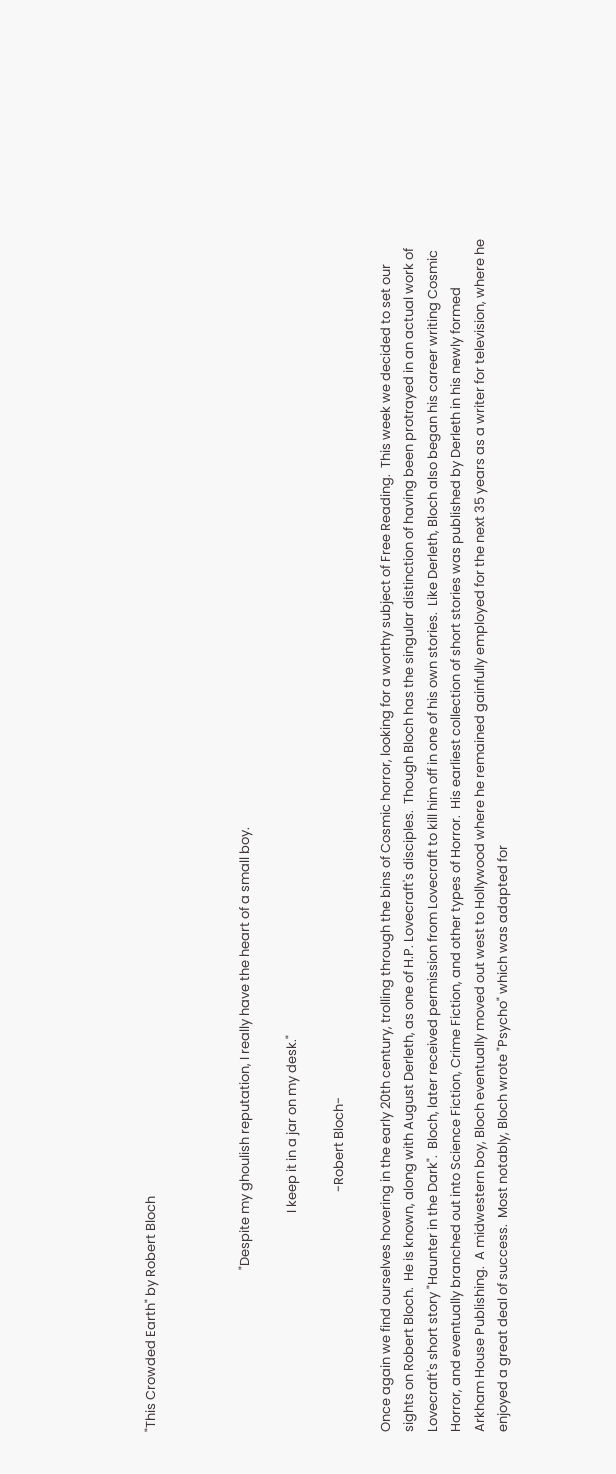"This Crowded Earth" by Robert Bloch



                                                      "Despite my ghoulish reputation, I really have the heart of a small boy.

                                                                         I keep it in a jar on my desk."

                                                                                -Robert Bloch-

Once again we find ourselves hovering in the early 20th century, trolling through the bins of Cosmic horror, looking for a worthy subject of Free Reading.  This week we decided to set our sights on Robert Bloch.  He is known, along with August Derleth, as one of H.P. Lovecraft's disciples.  Though Bloch has the singular distinction of having been protrayed in an actual work of Lovecraft's short story "Haunter in the Dark".  Bloch, later received permission from Lovecraft to kill him off in one of his own stories.  Like Derleth, Bloch also began his career writing Cosmic Horror, and eventually branched out into Science Fiction, Crime Fiction, and other types of Horror.  His earliest collection of short stories was published by Derleth in his newly formed Arkham House Publishing.  A midwestern boy, Bloch eventually moved out west to Hollywood where he remained gainfully employed for the next 35 years as a writer for television, where he enjoyed a great deal of success.  Most notably, Bloch wrote "Psycho" which was adapted for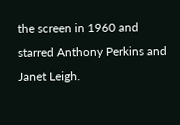the screen in 1960 and starred Anthony Perkins and Janet Leigh.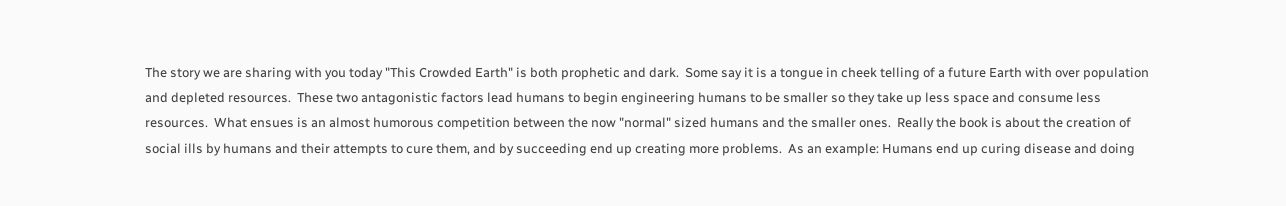The story we are sharing with you today "This Crowded Earth" is both prophetic and dark.  Some say it is a tongue in cheek telling of a future Earth with over population and depleted resources.  These two antagonistic factors lead humans to begin engineering humans to be smaller so they take up less space and consume less resources.  What ensues is an almost humorous competition between the now "normal" sized humans and the smaller ones.  Really the book is about the creation of social ills by humans and their attempts to cure them, and by succeeding end up creating more problems.  As an example: Humans end up curing disease and doing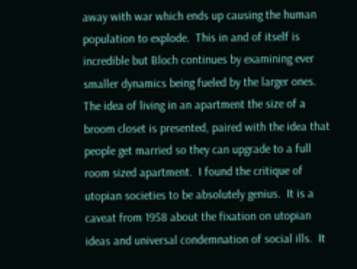away with war which ends up causing the human population to explode.  This in and of itself is incredible but Bloch continues by examining ever smaller dynamics being fueled by the larger ones.  The idea of living in an apartment the size of a broom closet is presented, paired with the idea that people get married so they can upgrade to a full room sized apartment.  I found the critique of utopian societies to be absolutely genius.  It is a caveat from 1958 about the fixation on utopian ideas and universal condemnation of social ills.  It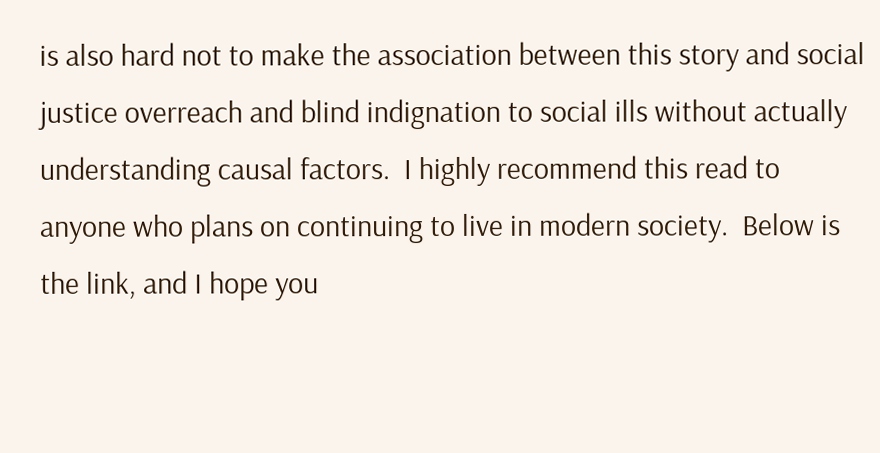is also hard not to make the association between this story and social justice overreach and blind indignation to social ills without actually understanding causal factors.  I highly recommend this read to anyone who plans on continuing to live in modern society.  Below is the link, and I hope you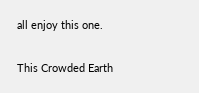all enjoy this one.

This Crowded Earth